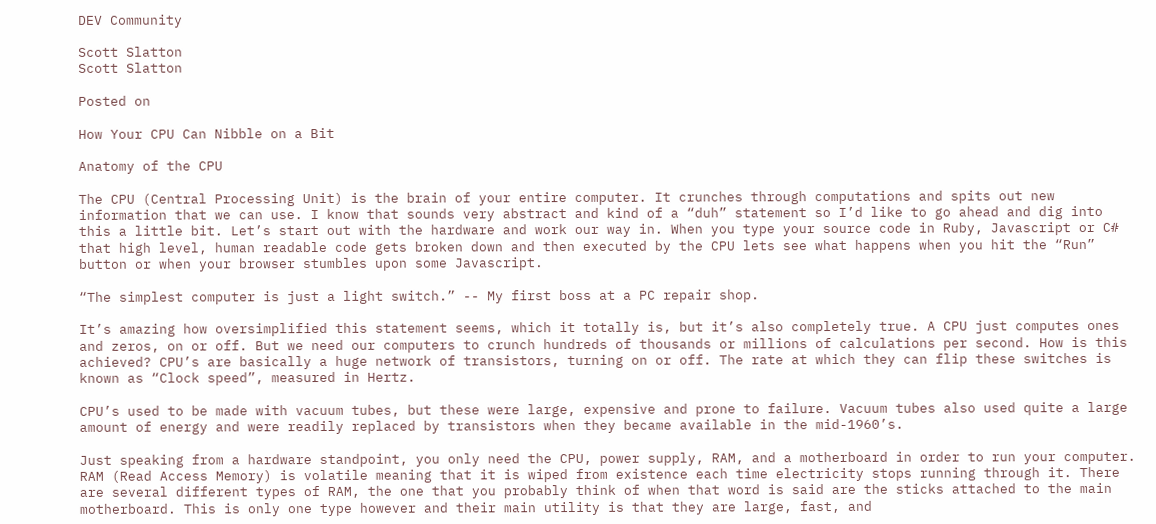DEV Community

Scott Slatton
Scott Slatton

Posted on

How Your CPU Can Nibble on a Bit

Anatomy of the CPU

The CPU (Central Processing Unit) is the brain of your entire computer. It crunches through computations and spits out new information that we can use. I know that sounds very abstract and kind of a “duh” statement so I’d like to go ahead and dig into this a little bit. Let’s start out with the hardware and work our way in. When you type your source code in Ruby, Javascript or C# that high level, human readable code gets broken down and then executed by the CPU lets see what happens when you hit the “Run” button or when your browser stumbles upon some Javascript.

“The simplest computer is just a light switch.” -- My first boss at a PC repair shop.

It’s amazing how oversimplified this statement seems, which it totally is, but it’s also completely true. A CPU just computes ones and zeros, on or off. But we need our computers to crunch hundreds of thousands or millions of calculations per second. How is this achieved? CPU’s are basically a huge network of transistors, turning on or off. The rate at which they can flip these switches is known as “Clock speed”, measured in Hertz.

CPU’s used to be made with vacuum tubes, but these were large, expensive and prone to failure. Vacuum tubes also used quite a large amount of energy and were readily replaced by transistors when they became available in the mid-1960’s.

Just speaking from a hardware standpoint, you only need the CPU, power supply, RAM, and a motherboard in order to run your computer. RAM (Read Access Memory) is volatile meaning that it is wiped from existence each time electricity stops running through it. There are several different types of RAM, the one that you probably think of when that word is said are the sticks attached to the main motherboard. This is only one type however and their main utility is that they are large, fast, and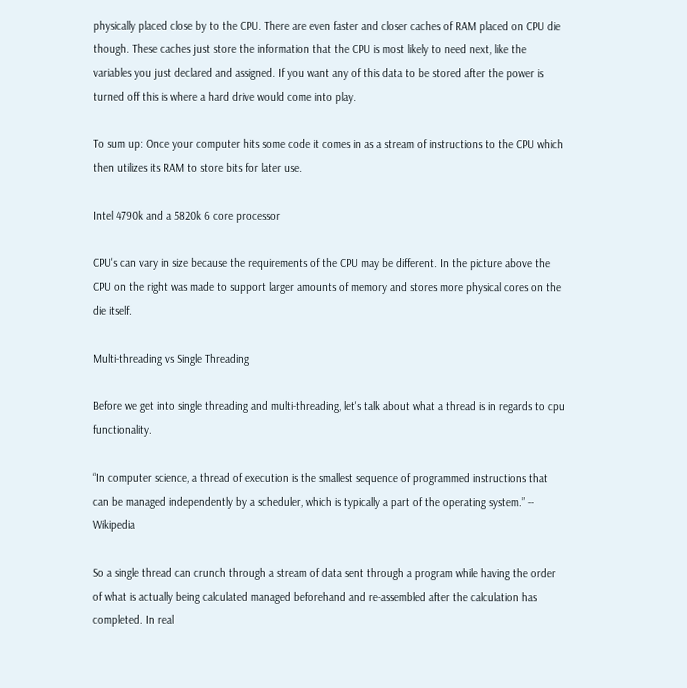physically placed close by to the CPU. There are even faster and closer caches of RAM placed on CPU die though. These caches just store the information that the CPU is most likely to need next, like the variables you just declared and assigned. If you want any of this data to be stored after the power is turned off this is where a hard drive would come into play.

To sum up: Once your computer hits some code it comes in as a stream of instructions to the CPU which then utilizes its RAM to store bits for later use.

Intel 4790k and a 5820k 6 core processor

CPU's can vary in size because the requirements of the CPU may be different. In the picture above the CPU on the right was made to support larger amounts of memory and stores more physical cores on the die itself.

Multi-threading vs Single Threading

Before we get into single threading and multi-threading, let's talk about what a thread is in regards to cpu functionality.

“In computer science, a thread of execution is the smallest sequence of programmed instructions that can be managed independently by a scheduler, which is typically a part of the operating system.” -- Wikipedia

So a single thread can crunch through a stream of data sent through a program while having the order of what is actually being calculated managed beforehand and re-assembled after the calculation has completed. In real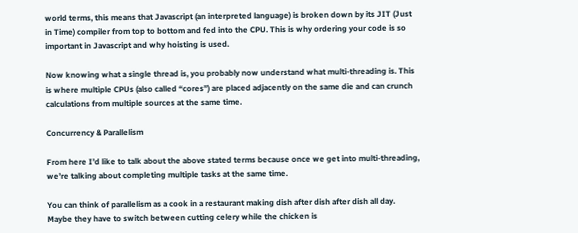world terms, this means that Javascript (an interpreted language) is broken down by its JIT (Just in Time) compiler from top to bottom and fed into the CPU. This is why ordering your code is so important in Javascript and why hoisting is used.

Now knowing what a single thread is, you probably now understand what multi-threading is. This is where multiple CPUs (also called “cores”) are placed adjacently on the same die and can crunch calculations from multiple sources at the same time.

Concurrency & Parallelism

From here I’d like to talk about the above stated terms because once we get into multi-threading, we’re talking about completing multiple tasks at the same time.

You can think of parallelism as a cook in a restaurant making dish after dish after dish all day. Maybe they have to switch between cutting celery while the chicken is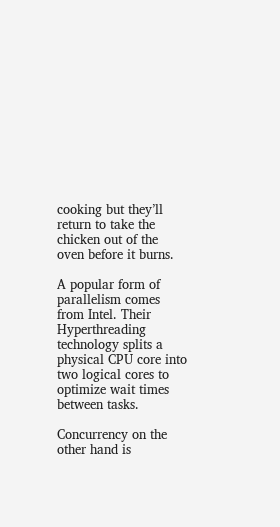cooking but they’ll return to take the chicken out of the oven before it burns.

A popular form of parallelism comes from Intel. Their Hyperthreading technology splits a physical CPU core into two logical cores to optimize wait times between tasks.

Concurrency on the other hand is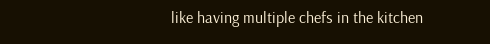like having multiple chefs in the kitchen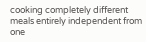cooking completely different meals entirely independent from one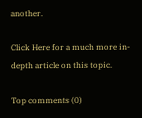another.

Click Here for a much more in-depth article on this topic.

Top comments (0)